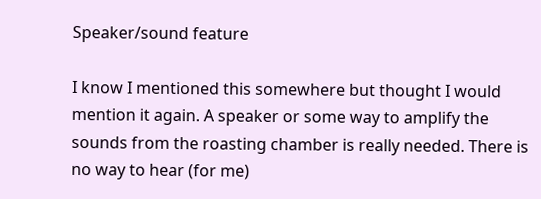Speaker/sound feature

I know I mentioned this somewhere but thought I would mention it again. A speaker or some way to amplify the sounds from the roasting chamber is really needed. There is no way to hear (for me)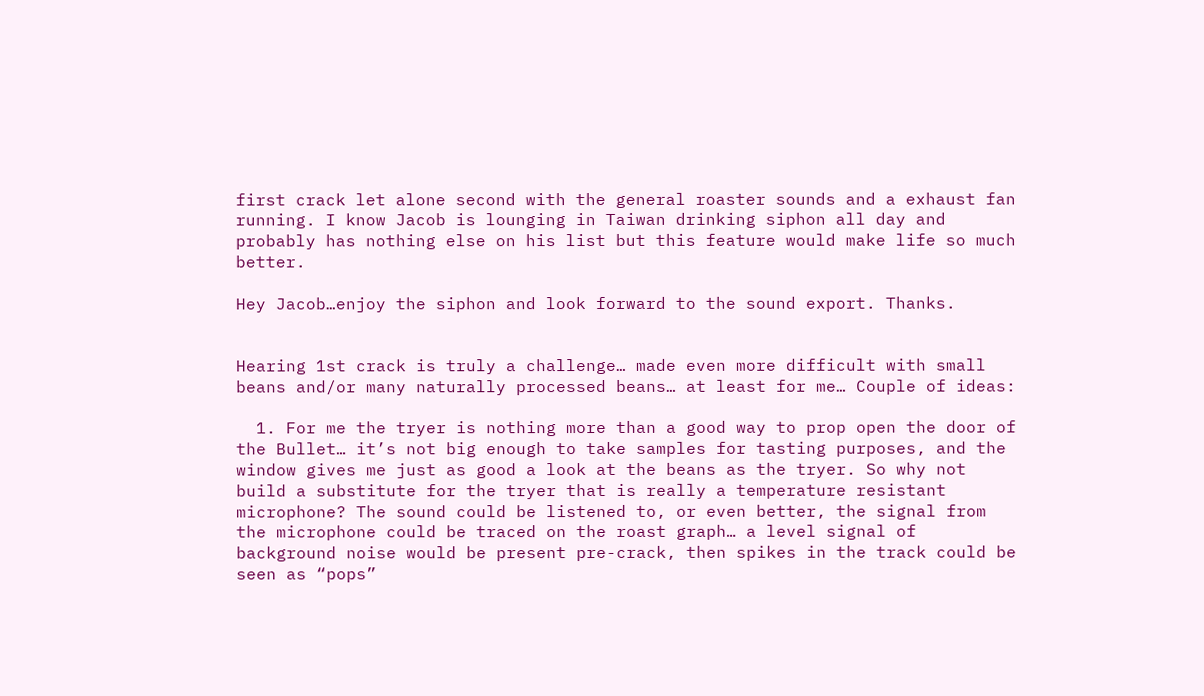first crack let alone second with the general roaster sounds and a exhaust fan running. I know Jacob is lounging in Taiwan drinking siphon all day and probably has nothing else on his list but this feature would make life so much better.

Hey Jacob…enjoy the siphon and look forward to the sound export. Thanks.


Hearing 1st crack is truly a challenge… made even more difficult with small beans and/or many naturally processed beans… at least for me… Couple of ideas:

  1. For me the tryer is nothing more than a good way to prop open the door of the Bullet… it’s not big enough to take samples for tasting purposes, and the window gives me just as good a look at the beans as the tryer. So why not build a substitute for the tryer that is really a temperature resistant microphone? The sound could be listened to, or even better, the signal from the microphone could be traced on the roast graph… a level signal of background noise would be present pre-crack, then spikes in the track could be seen as “pops”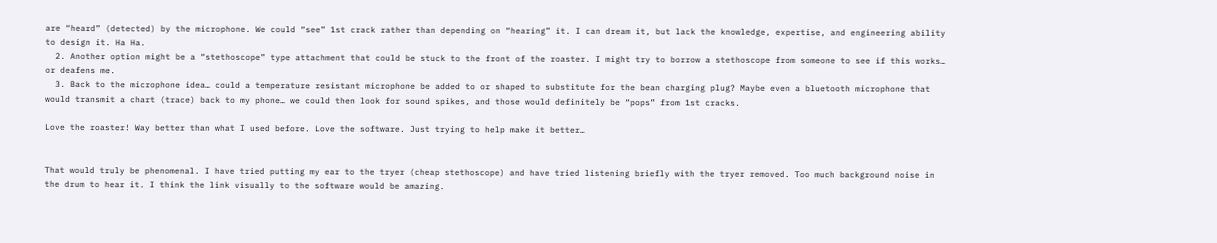are “heard” (detected) by the microphone. We could “see” 1st crack rather than depending on “hearing” it. I can dream it, but lack the knowledge, expertise, and engineering ability to design it. Ha Ha.
  2. Another option might be a “stethoscope” type attachment that could be stuck to the front of the roaster. I might try to borrow a stethoscope from someone to see if this works… or deafens me.
  3. Back to the microphone idea… could a temperature resistant microphone be added to or shaped to substitute for the bean charging plug? Maybe even a bluetooth microphone that would transmit a chart (trace) back to my phone… we could then look for sound spikes, and those would definitely be “pops” from 1st cracks.

Love the roaster! Way better than what I used before. Love the software. Just trying to help make it better…


That would truly be phenomenal. I have tried putting my ear to the tryer (cheap stethoscope) and have tried listening briefly with the tryer removed. Too much background noise in the drum to hear it. I think the link visually to the software would be amazing.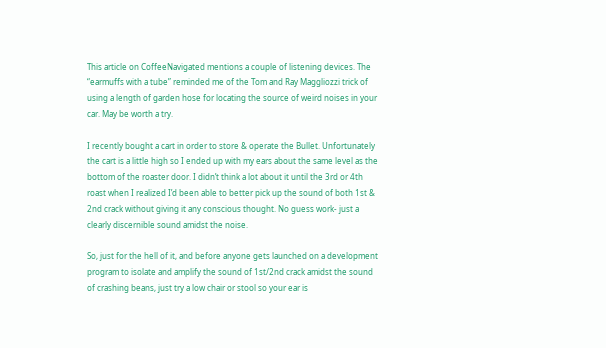This article on CoffeeNavigated mentions a couple of listening devices. The “earmuffs with a tube” reminded me of the Tom and Ray Maggliozzi trick of using a length of garden hose for locating the source of weird noises in your car. May be worth a try.

I recently bought a cart in order to store & operate the Bullet. Unfortunately the cart is a little high so I ended up with my ears about the same level as the bottom of the roaster door. I didn’t think a lot about it until the 3rd or 4th roast when I realized I’d been able to better pick up the sound of both 1st & 2nd crack without giving it any conscious thought. No guess work- just a clearly discernible sound amidst the noise.

So, just for the hell of it, and before anyone gets launched on a development program to isolate and amplify the sound of 1st/2nd crack amidst the sound of crashing beans, just try a low chair or stool so your ear is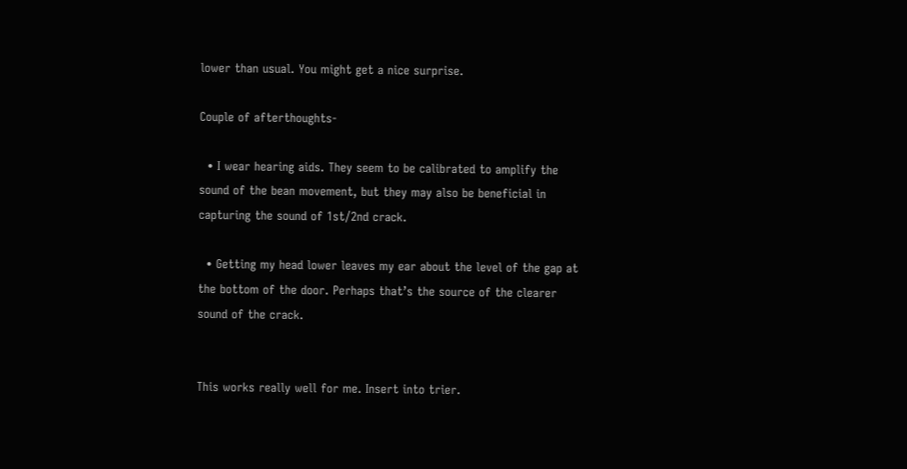lower than usual. You might get a nice surprise.

Couple of afterthoughts-

  • I wear hearing aids. They seem to be calibrated to amplify the sound of the bean movement, but they may also be beneficial in capturing the sound of 1st/2nd crack.

  • Getting my head lower leaves my ear about the level of the gap at the bottom of the door. Perhaps that’s the source of the clearer sound of the crack.


This works really well for me. Insert into trier.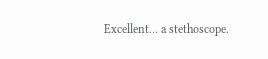Excellent… a stethoscope.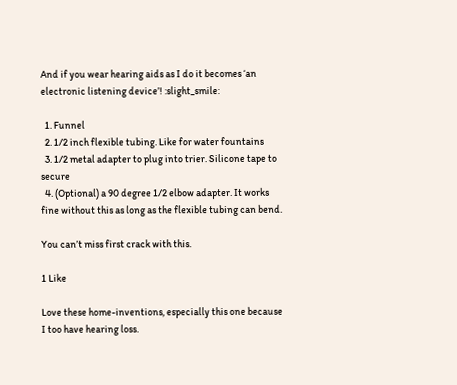And if you wear hearing aids as I do it becomes ‘an electronic listening device’! :slight_smile:

  1. Funnel
  2. 1/2 inch flexible tubing. Like for water fountains
  3. 1/2 metal adapter to plug into trier. Silicone tape to secure
  4. (Optional) a 90 degree 1/2 elbow adapter. It works fine without this as long as the flexible tubing can bend.

You can’t miss first crack with this.

1 Like

Love these home-inventions, especially this one because I too have hearing loss.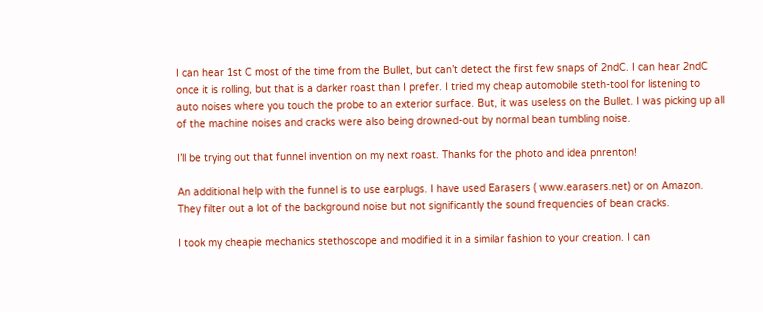I can hear 1st C most of the time from the Bullet, but can’t detect the first few snaps of 2ndC. I can hear 2ndC once it is rolling, but that is a darker roast than I prefer. I tried my cheap automobile steth-tool for listening to auto noises where you touch the probe to an exterior surface. But, it was useless on the Bullet. I was picking up all of the machine noises and cracks were also being drowned-out by normal bean tumbling noise.

I’ll be trying out that funnel invention on my next roast. Thanks for the photo and idea pnrenton!

An additional help with the funnel is to use earplugs. I have used Earasers ( www.earasers.net) or on Amazon. They filter out a lot of the background noise but not significantly the sound frequencies of bean cracks.

I took my cheapie mechanics stethoscope and modified it in a similar fashion to your creation. I can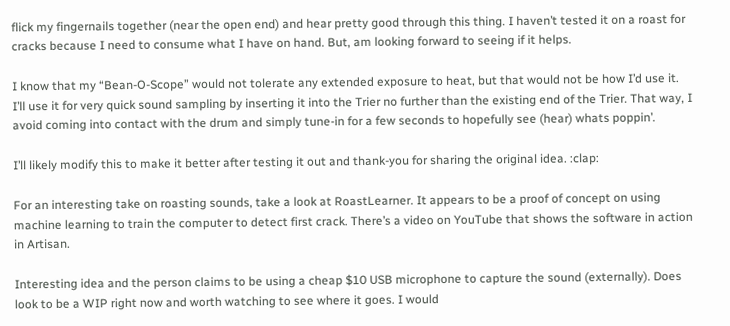flick my fingernails together (near the open end) and hear pretty good through this thing. I haven’t tested it on a roast for cracks because I need to consume what I have on hand. But, am looking forward to seeing if it helps.

I know that my “Bean-O-Scope” would not tolerate any extended exposure to heat, but that would not be how I’d use it. I’ll use it for very quick sound sampling by inserting it into the Trier no further than the existing end of the Trier. That way, I avoid coming into contact with the drum and simply tune-in for a few seconds to hopefully see (hear) whats poppin’.

I’ll likely modify this to make it better after testing it out and thank-you for sharing the original idea. :clap:

For an interesting take on roasting sounds, take a look at RoastLearner. It appears to be a proof of concept on using machine learning to train the computer to detect first crack. There’s a video on YouTube that shows the software in action in Artisan.

Interesting idea and the person claims to be using a cheap $10 USB microphone to capture the sound (externally). Does look to be a WIP right now and worth watching to see where it goes. I would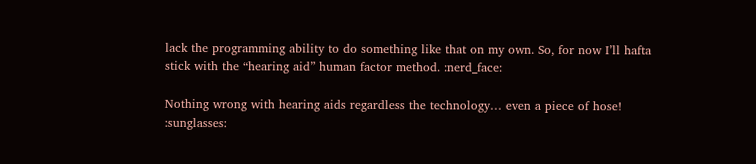lack the programming ability to do something like that on my own. So, for now I’ll hafta stick with the “hearing aid” human factor method. :nerd_face:

Nothing wrong with hearing aids regardless the technology… even a piece of hose! :sunglasses: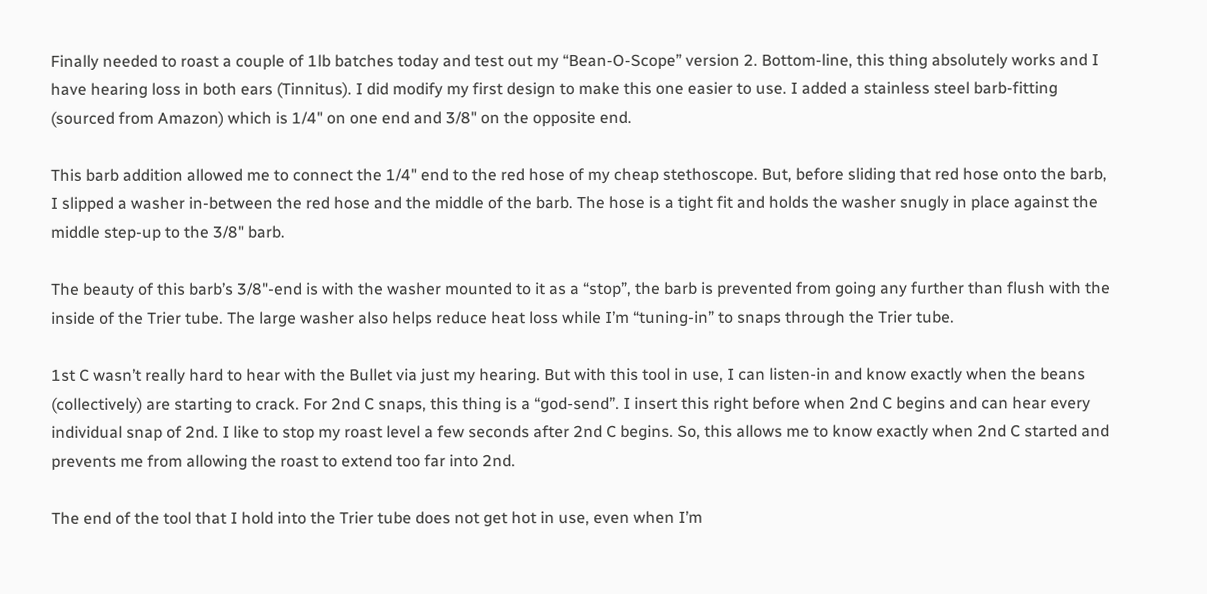Finally needed to roast a couple of 1lb batches today and test out my “Bean-O-Scope” version 2. Bottom-line, this thing absolutely works and I have hearing loss in both ears (Tinnitus). I did modify my first design to make this one easier to use. I added a stainless steel barb-fitting (sourced from Amazon) which is 1/4" on one end and 3/8" on the opposite end.

This barb addition allowed me to connect the 1/4" end to the red hose of my cheap stethoscope. But, before sliding that red hose onto the barb, I slipped a washer in-between the red hose and the middle of the barb. The hose is a tight fit and holds the washer snugly in place against the middle step-up to the 3/8" barb.

The beauty of this barb’s 3/8"-end is with the washer mounted to it as a “stop”, the barb is prevented from going any further than flush with the inside of the Trier tube. The large washer also helps reduce heat loss while I’m “tuning-in” to snaps through the Trier tube.

1st C wasn’t really hard to hear with the Bullet via just my hearing. But with this tool in use, I can listen-in and know exactly when the beans (collectively) are starting to crack. For 2nd C snaps, this thing is a “god-send”. I insert this right before when 2nd C begins and can hear every individual snap of 2nd. I like to stop my roast level a few seconds after 2nd C begins. So, this allows me to know exactly when 2nd C started and prevents me from allowing the roast to extend too far into 2nd.

The end of the tool that I hold into the Trier tube does not get hot in use, even when I’m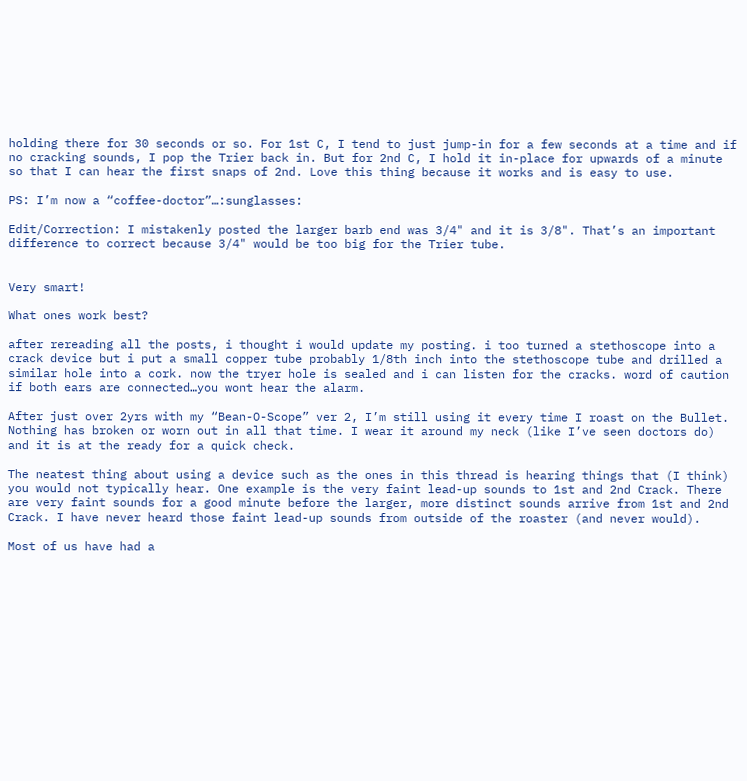holding there for 30 seconds or so. For 1st C, I tend to just jump-in for a few seconds at a time and if no cracking sounds, I pop the Trier back in. But for 2nd C, I hold it in-place for upwards of a minute so that I can hear the first snaps of 2nd. Love this thing because it works and is easy to use.

PS: I’m now a “coffee-doctor”…:sunglasses:

Edit/Correction: I mistakenly posted the larger barb end was 3/4" and it is 3/8". That’s an important difference to correct because 3/4" would be too big for the Trier tube.


Very smart!

What ones work best?

after rereading all the posts, i thought i would update my posting. i too turned a stethoscope into a crack device but i put a small copper tube probably 1/8th inch into the stethoscope tube and drilled a similar hole into a cork. now the tryer hole is sealed and i can listen for the cracks. word of caution if both ears are connected…you wont hear the alarm.

After just over 2yrs with my “Bean-O-Scope” ver 2, I’m still using it every time I roast on the Bullet. Nothing has broken or worn out in all that time. I wear it around my neck (like I’ve seen doctors do) and it is at the ready for a quick check.

The neatest thing about using a device such as the ones in this thread is hearing things that (I think) you would not typically hear. One example is the very faint lead-up sounds to 1st and 2nd Crack. There are very faint sounds for a good minute before the larger, more distinct sounds arrive from 1st and 2nd Crack. I have never heard those faint lead-up sounds from outside of the roaster (and never would).

Most of us have had a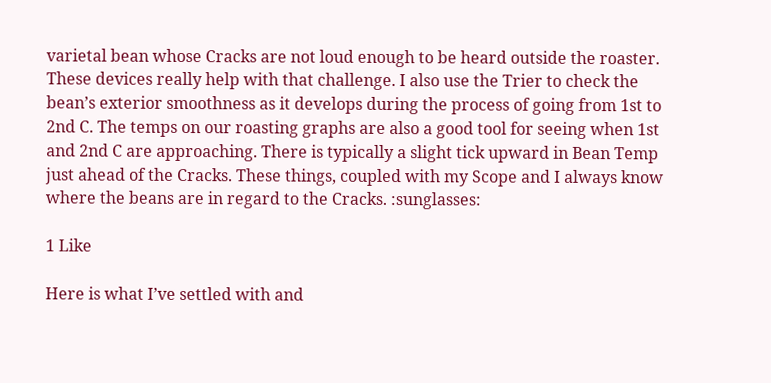varietal bean whose Cracks are not loud enough to be heard outside the roaster. These devices really help with that challenge. I also use the Trier to check the bean’s exterior smoothness as it develops during the process of going from 1st to 2nd C. The temps on our roasting graphs are also a good tool for seeing when 1st and 2nd C are approaching. There is typically a slight tick upward in Bean Temp just ahead of the Cracks. These things, coupled with my Scope and I always know where the beans are in regard to the Cracks. :sunglasses:

1 Like

Here is what I’ve settled with and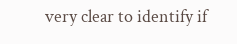very clear to identify if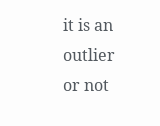it is an outlier or not